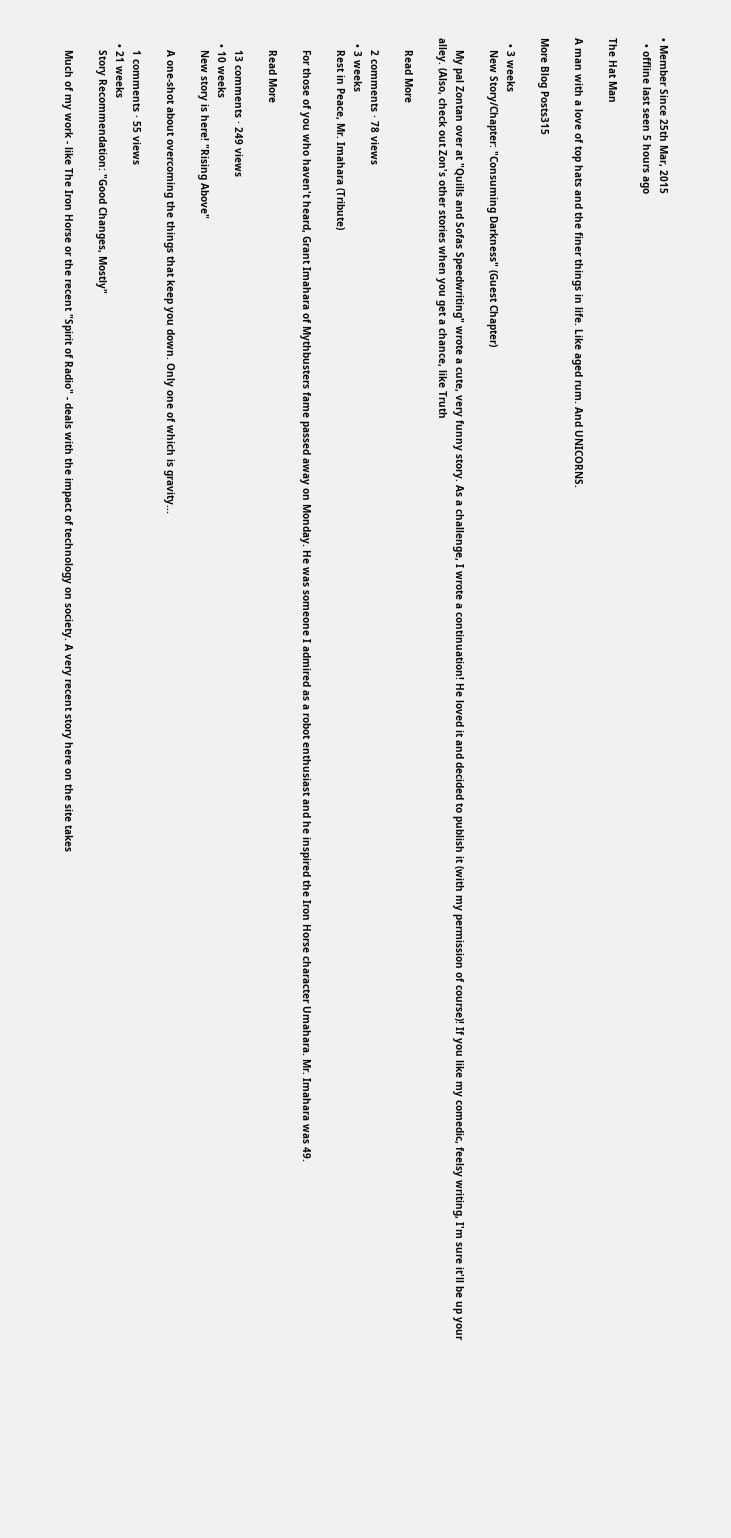• Member Since 25th Mar, 2015
  • offline last seen 5 hours ago

The Hat Man

A man with a love of top hats and the finer things in life. Like aged rum. And UNICORNS.

More Blog Posts315

  • 3 weeks
    New Story/Chapter: "Consuming Darkness" (Guest Chapter)

    My pal Zontan over at "Quills and Sofas Speedwriting" wrote a cute, very funny story. As a challenge, I wrote a continuation! He loved it and decided to publish it (with my permission of course)! If you like my comedic, feelsy writing, I'm sure it'll be up your alley. (Also, check out Zon's other stories when you get a chance, like Truth

    Read More

    2 comments · 78 views
  • 3 weeks
    Rest in Peace, Mr. Imahara (Tribute)

    For those of you who haven't heard, Grant Imahara of Mythbusters fame passed away on Monday. He was someone I admired as a robot enthusiast and he inspired the Iron Horse character Umahara. Mr. Imahara was 49.

    Read More

    13 comments · 249 views
  • 10 weeks
    New story is here! "Rising Above"

    A one-shot about overcoming the things that keep you down. Only one of which is gravity...

    1 comments · 55 views
  • 21 weeks
    Story Recommendation: "Good Changes, Mostly"

    Much of my work - like The Iron Horse or the recent "Spirit of Radio" - deals with the impact of technology on society. A very recent story here on the site takes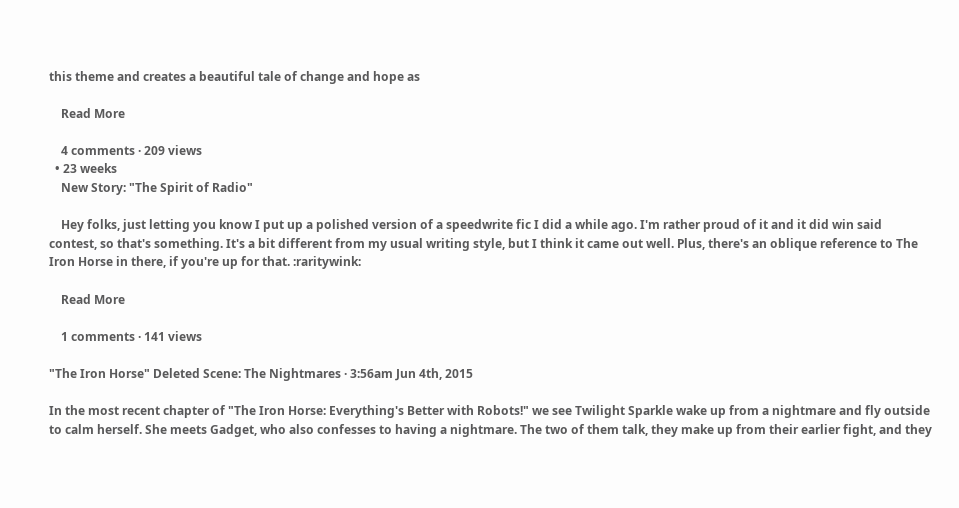this theme and creates a beautiful tale of change and hope as

    Read More

    4 comments · 209 views
  • 23 weeks
    New Story: "The Spirit of Radio"

    Hey folks, just letting you know I put up a polished version of a speedwrite fic I did a while ago. I'm rather proud of it and it did win said contest, so that's something. It's a bit different from my usual writing style, but I think it came out well. Plus, there's an oblique reference to The Iron Horse in there, if you're up for that. :raritywink:

    Read More

    1 comments · 141 views

"The Iron Horse" Deleted Scene: The Nightmares · 3:56am Jun 4th, 2015

In the most recent chapter of "The Iron Horse: Everything's Better with Robots!" we see Twilight Sparkle wake up from a nightmare and fly outside to calm herself. She meets Gadget, who also confesses to having a nightmare. The two of them talk, they make up from their earlier fight, and they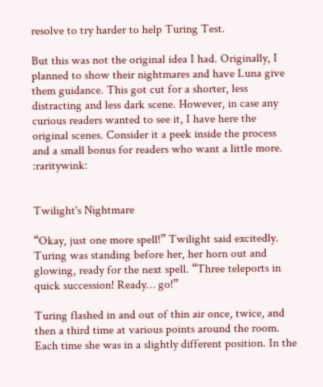resolve to try harder to help Turing Test.

But this was not the original idea I had. Originally, I planned to show their nightmares and have Luna give them guidance. This got cut for a shorter, less distracting and less dark scene. However, in case any curious readers wanted to see it, I have here the original scenes. Consider it a peek inside the process and a small bonus for readers who want a little more. :raritywink:


Twilight's Nightmare

“Okay, just one more spell!” Twilight said excitedly. Turing was standing before her, her horn out and glowing, ready for the next spell. “Three teleports in quick succession! Ready… go!”

Turing flashed in and out of thin air once, twice, and then a third time at various points around the room. Each time she was in a slightly different position. In the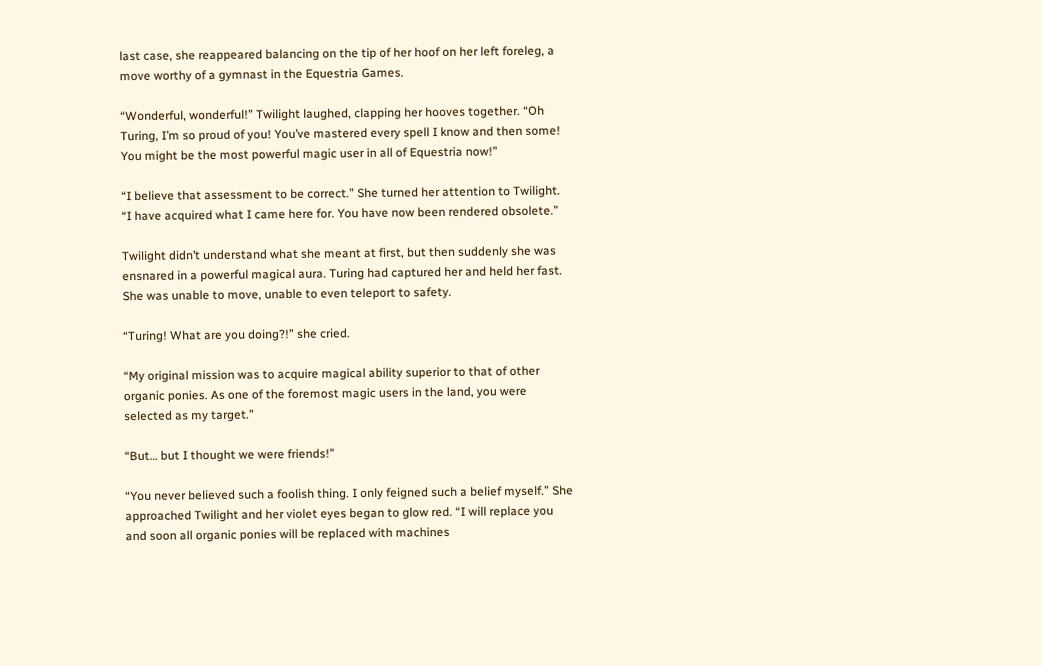last case, she reappeared balancing on the tip of her hoof on her left foreleg, a move worthy of a gymnast in the Equestria Games.

“Wonderful, wonderful!” Twilight laughed, clapping her hooves together. “Oh Turing, I’m so proud of you! You’ve mastered every spell I know and then some! You might be the most powerful magic user in all of Equestria now!”

“I believe that assessment to be correct.” She turned her attention to Twilight. “I have acquired what I came here for. You have now been rendered obsolete.”

Twilight didn’t understand what she meant at first, but then suddenly she was ensnared in a powerful magical aura. Turing had captured her and held her fast. She was unable to move, unable to even teleport to safety.

“Turing! What are you doing?!” she cried.

“My original mission was to acquire magical ability superior to that of other organic ponies. As one of the foremost magic users in the land, you were selected as my target.”

“But… but I thought we were friends!”

“You never believed such a foolish thing. I only feigned such a belief myself.” She approached Twilight and her violet eyes began to glow red. “I will replace you and soon all organic ponies will be replaced with machines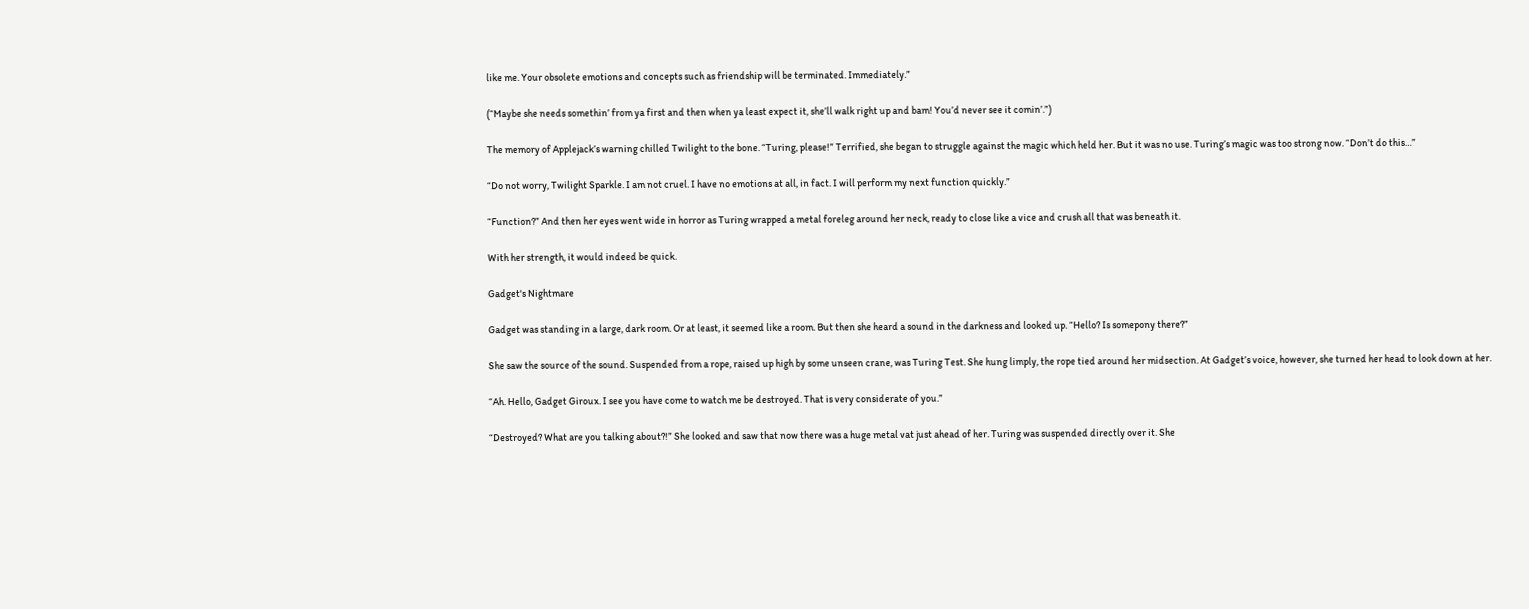like me. Your obsolete emotions and concepts such as friendship will be terminated. Immediately.”

(“Maybe she needs somethin’ from ya first and then when ya least expect it, she’ll walk right up and bam! You’d never see it comin’.”)

The memory of Applejack’s warning chilled Twilight to the bone. “Turing, please!” Terrified, she began to struggle against the magic which held her. But it was no use. Turing’s magic was too strong now. “Don’t do this…”

“Do not worry, Twilight Sparkle. I am not cruel. I have no emotions at all, in fact. I will perform my next function quickly.”

“Function?” And then her eyes went wide in horror as Turing wrapped a metal foreleg around her neck, ready to close like a vice and crush all that was beneath it.

With her strength, it would indeed be quick.

Gadget's Nightmare

Gadget was standing in a large, dark room. Or at least, it seemed like a room. But then she heard a sound in the darkness and looked up. “Hello? Is somepony there?”

She saw the source of the sound. Suspended from a rope, raised up high by some unseen crane, was Turing Test. She hung limply, the rope tied around her midsection. At Gadget’s voice, however, she turned her head to look down at her.

“Ah. Hello, Gadget Giroux. I see you have come to watch me be destroyed. That is very considerate of you.”

“Destroyed? What are you talking about?!” She looked and saw that now there was a huge metal vat just ahead of her. Turing was suspended directly over it. She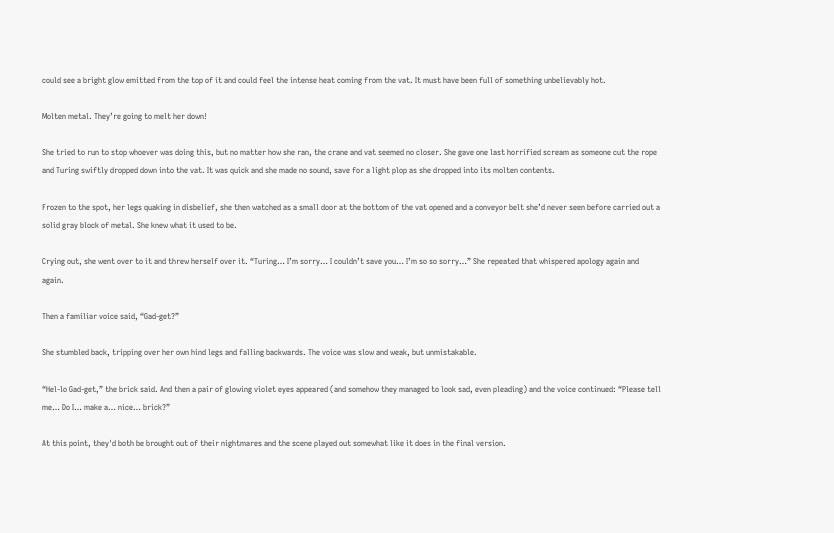could see a bright glow emitted from the top of it and could feel the intense heat coming from the vat. It must have been full of something unbelievably hot.

Molten metal. They’re going to melt her down!

She tried to run to stop whoever was doing this, but no matter how she ran, the crane and vat seemed no closer. She gave one last horrified scream as someone cut the rope and Turing swiftly dropped down into the vat. It was quick and she made no sound, save for a light plop as she dropped into its molten contents.

Frozen to the spot, her legs quaking in disbelief, she then watched as a small door at the bottom of the vat opened and a conveyor belt she’d never seen before carried out a solid gray block of metal. She knew what it used to be.

Crying out, she went over to it and threw herself over it. “Turing… I’m sorry… I couldn’t save you… I’m so so sorry…” She repeated that whispered apology again and again.

Then a familiar voice said, “Gad-get?”

She stumbled back, tripping over her own hind legs and falling backwards. The voice was slow and weak, but unmistakable.

“Hel-lo Gad-get,” the brick said. And then a pair of glowing violet eyes appeared (and somehow they managed to look sad, even pleading) and the voice continued: “Please tell me… Do I… make a… nice… brick?”

At this point, they'd both be brought out of their nightmares and the scene played out somewhat like it does in the final version.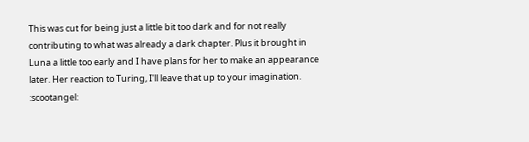This was cut for being just a little bit too dark and for not really contributing to what was already a dark chapter. Plus it brought in Luna a little too early and I have plans for her to make an appearance later. Her reaction to Turing, I'll leave that up to your imagination. :scootangel: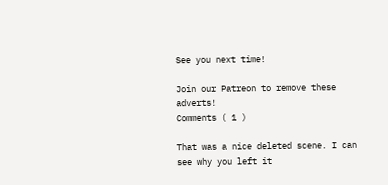See you next time!

Join our Patreon to remove these adverts!
Comments ( 1 )

That was a nice deleted scene. I can see why you left it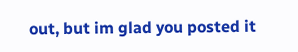out, but im glad you posted it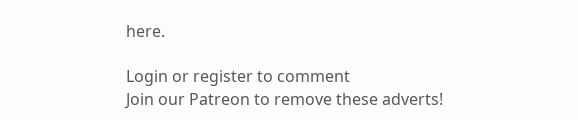here.

Login or register to comment
Join our Patreon to remove these adverts!